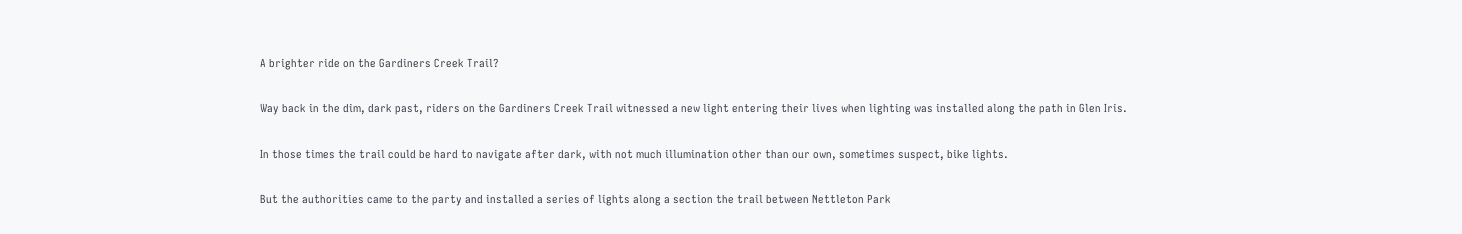A brighter ride on the Gardiners Creek Trail?

Way back in the dim, dark past, riders on the Gardiners Creek Trail witnessed a new light entering their lives when lighting was installed along the path in Glen Iris.

In those times the trail could be hard to navigate after dark, with not much illumination other than our own, sometimes suspect, bike lights.

But the authorities came to the party and installed a series of lights along a section the trail between Nettleton Park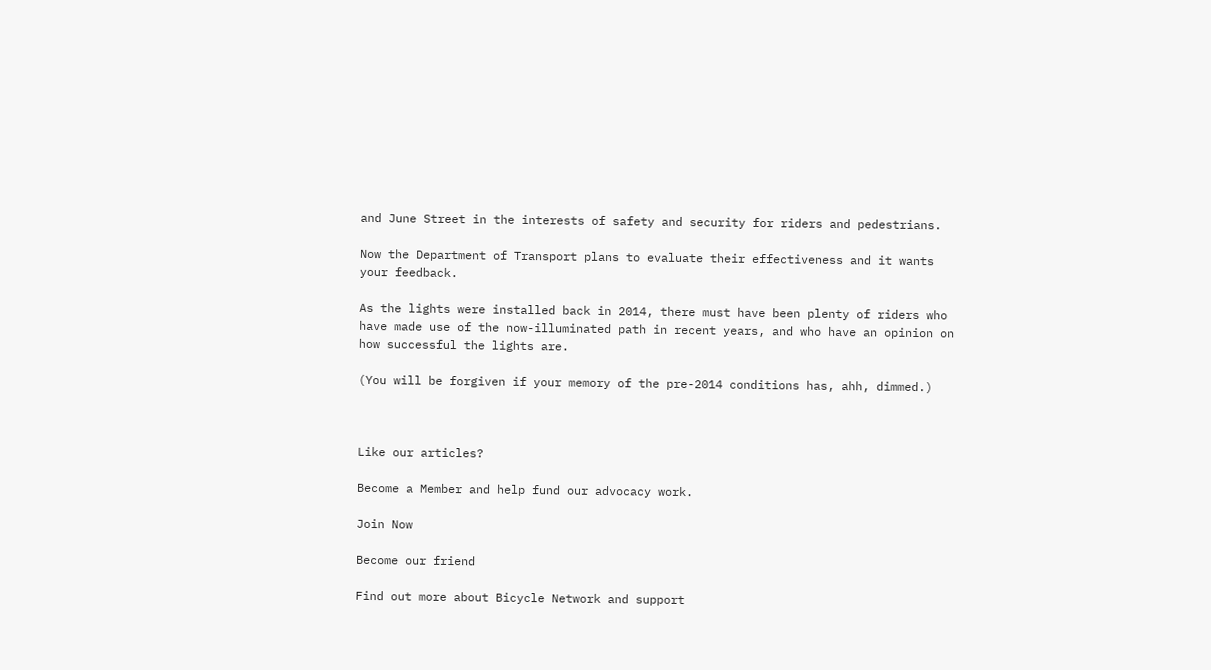and June Street in the interests of safety and security for riders and pedestrians.

Now the Department of Transport plans to evaluate their effectiveness and it wants your feedback.

As the lights were installed back in 2014, there must have been plenty of riders who have made use of the now-illuminated path in recent years, and who have an opinion on how successful the lights are.

(You will be forgiven if your memory of the pre-2014 conditions has, ahh, dimmed.)



Like our articles?

Become a Member and help fund our advocacy work.

Join Now

Become our friend

Find out more about Bicycle Network and support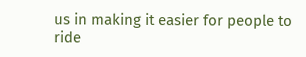us in making it easier for people to ride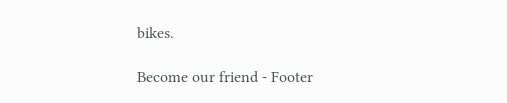bikes.

Become our friend - Footer